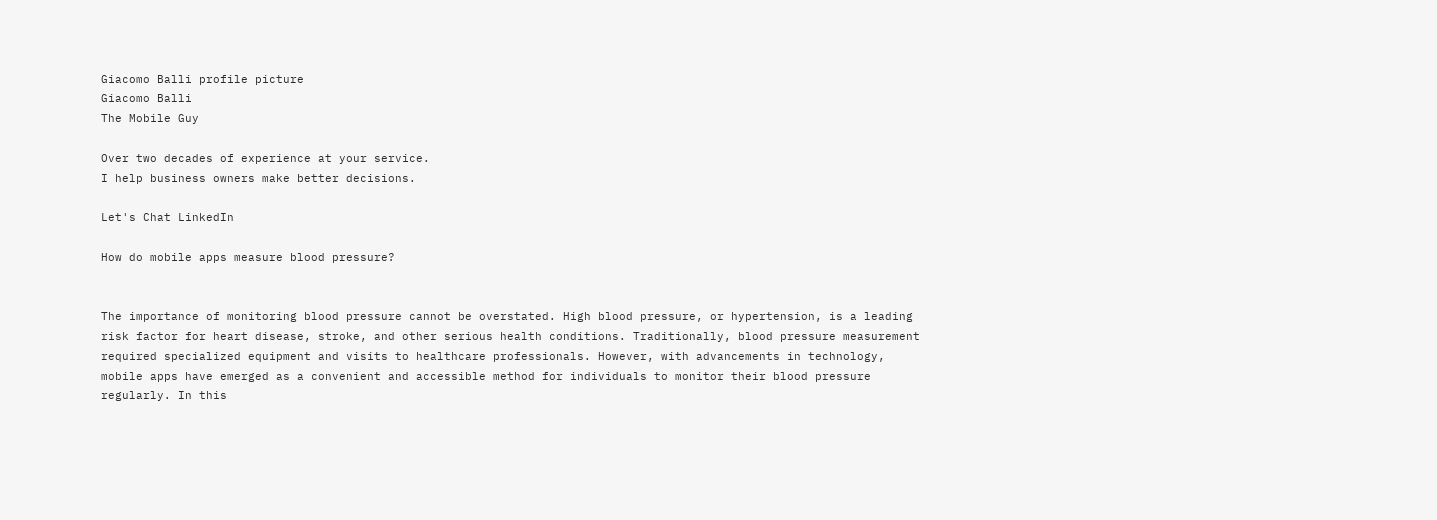Giacomo Balli profile picture
Giacomo Balli
The Mobile Guy

Over two decades of experience at your service.
I help business owners make better decisions.

Let's Chat LinkedIn

How do mobile apps measure blood pressure?


The importance of monitoring blood pressure cannot be overstated. High blood pressure, or hypertension, is a leading risk factor for heart disease, stroke, and other serious health conditions. Traditionally, blood pressure measurement required specialized equipment and visits to healthcare professionals. However, with advancements in technology, mobile apps have emerged as a convenient and accessible method for individuals to monitor their blood pressure regularly. In this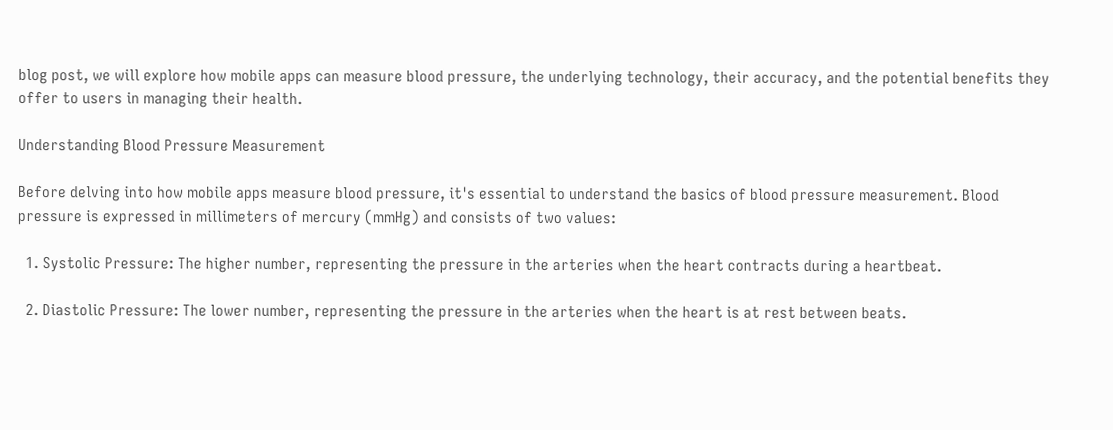blog post, we will explore how mobile apps can measure blood pressure, the underlying technology, their accuracy, and the potential benefits they offer to users in managing their health.

Understanding Blood Pressure Measurement

Before delving into how mobile apps measure blood pressure, it's essential to understand the basics of blood pressure measurement. Blood pressure is expressed in millimeters of mercury (mmHg) and consists of two values:

  1. Systolic Pressure: The higher number, representing the pressure in the arteries when the heart contracts during a heartbeat.

  2. Diastolic Pressure: The lower number, representing the pressure in the arteries when the heart is at rest between beats.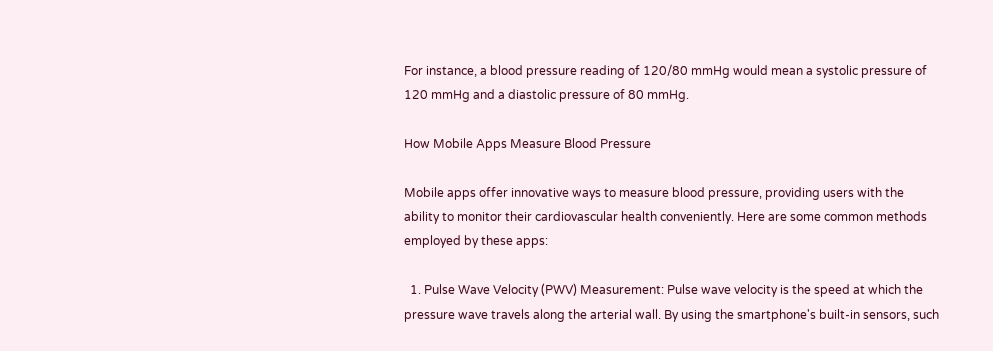For instance, a blood pressure reading of 120/80 mmHg would mean a systolic pressure of 120 mmHg and a diastolic pressure of 80 mmHg.

How Mobile Apps Measure Blood Pressure

Mobile apps offer innovative ways to measure blood pressure, providing users with the ability to monitor their cardiovascular health conveniently. Here are some common methods employed by these apps:

  1. Pulse Wave Velocity (PWV) Measurement: Pulse wave velocity is the speed at which the pressure wave travels along the arterial wall. By using the smartphone's built-in sensors, such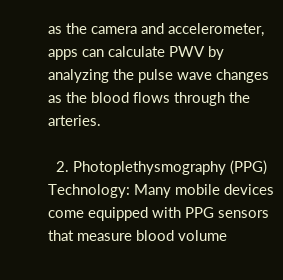as the camera and accelerometer, apps can calculate PWV by analyzing the pulse wave changes as the blood flows through the arteries.

  2. Photoplethysmography (PPG) Technology: Many mobile devices come equipped with PPG sensors that measure blood volume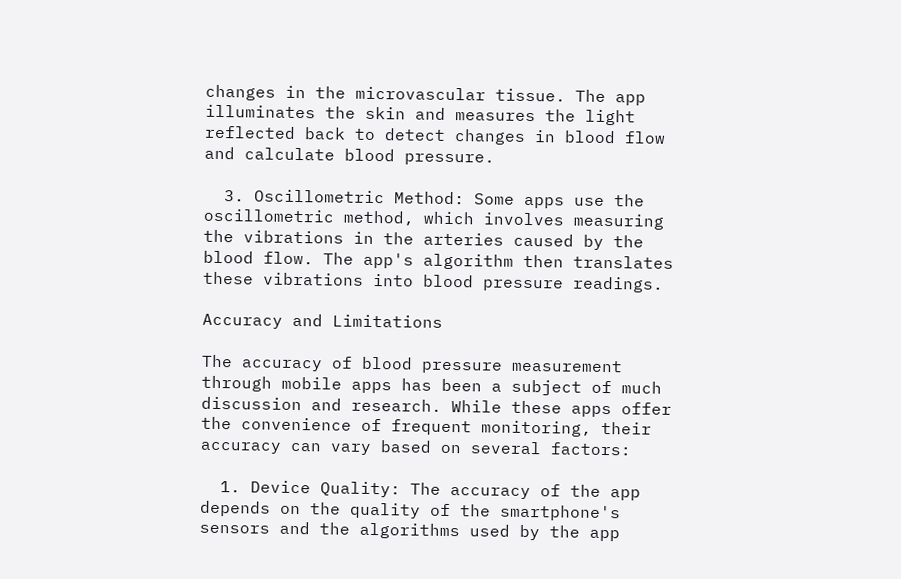changes in the microvascular tissue. The app illuminates the skin and measures the light reflected back to detect changes in blood flow and calculate blood pressure.

  3. Oscillometric Method: Some apps use the oscillometric method, which involves measuring the vibrations in the arteries caused by the blood flow. The app's algorithm then translates these vibrations into blood pressure readings.

Accuracy and Limitations

The accuracy of blood pressure measurement through mobile apps has been a subject of much discussion and research. While these apps offer the convenience of frequent monitoring, their accuracy can vary based on several factors:

  1. Device Quality: The accuracy of the app depends on the quality of the smartphone's sensors and the algorithms used by the app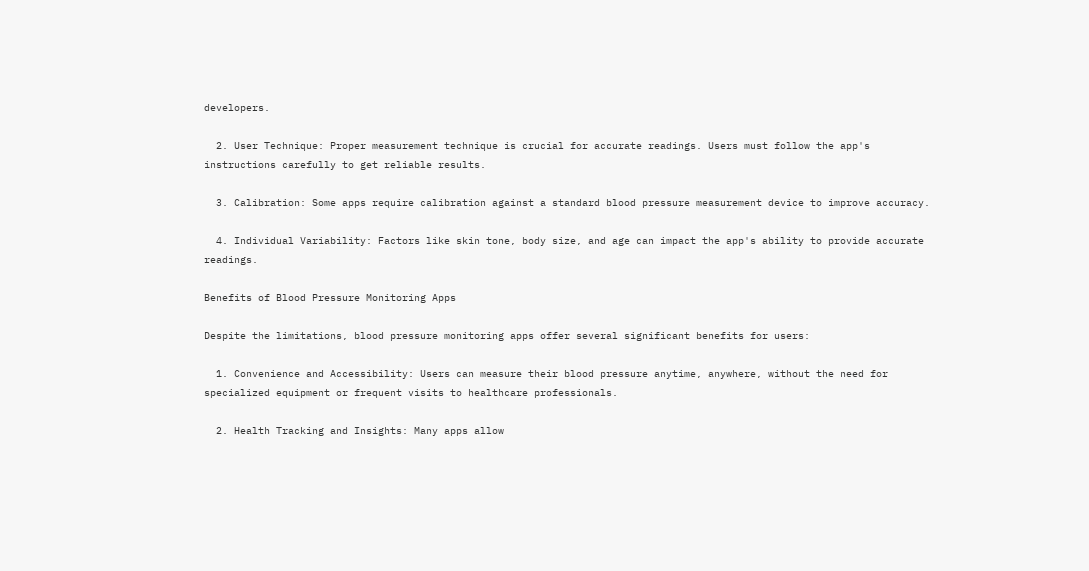developers.

  2. User Technique: Proper measurement technique is crucial for accurate readings. Users must follow the app's instructions carefully to get reliable results.

  3. Calibration: Some apps require calibration against a standard blood pressure measurement device to improve accuracy.

  4. Individual Variability: Factors like skin tone, body size, and age can impact the app's ability to provide accurate readings.

Benefits of Blood Pressure Monitoring Apps

Despite the limitations, blood pressure monitoring apps offer several significant benefits for users:

  1. Convenience and Accessibility: Users can measure their blood pressure anytime, anywhere, without the need for specialized equipment or frequent visits to healthcare professionals.

  2. Health Tracking and Insights: Many apps allow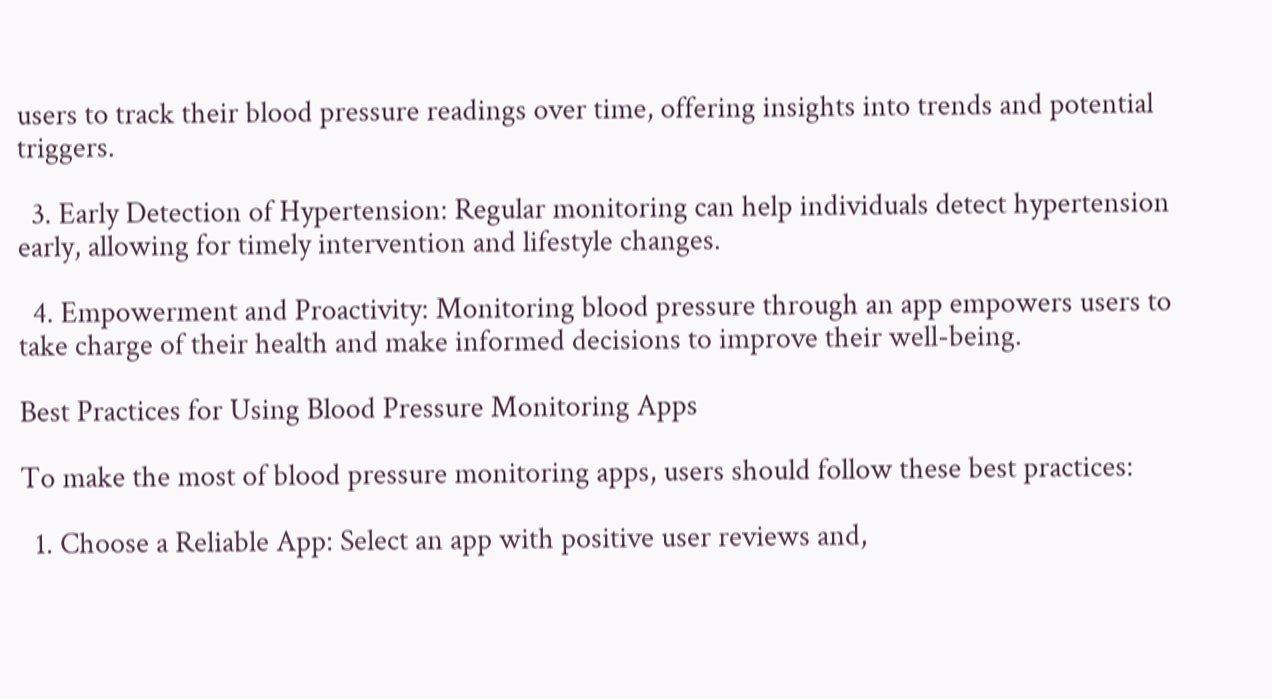users to track their blood pressure readings over time, offering insights into trends and potential triggers.

  3. Early Detection of Hypertension: Regular monitoring can help individuals detect hypertension early, allowing for timely intervention and lifestyle changes.

  4. Empowerment and Proactivity: Monitoring blood pressure through an app empowers users to take charge of their health and make informed decisions to improve their well-being.

Best Practices for Using Blood Pressure Monitoring Apps

To make the most of blood pressure monitoring apps, users should follow these best practices:

  1. Choose a Reliable App: Select an app with positive user reviews and,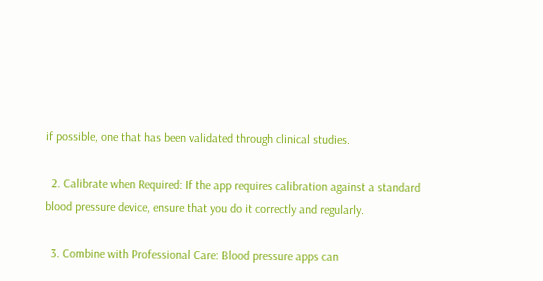if possible, one that has been validated through clinical studies.

  2. Calibrate when Required: If the app requires calibration against a standard blood pressure device, ensure that you do it correctly and regularly.

  3. Combine with Professional Care: Blood pressure apps can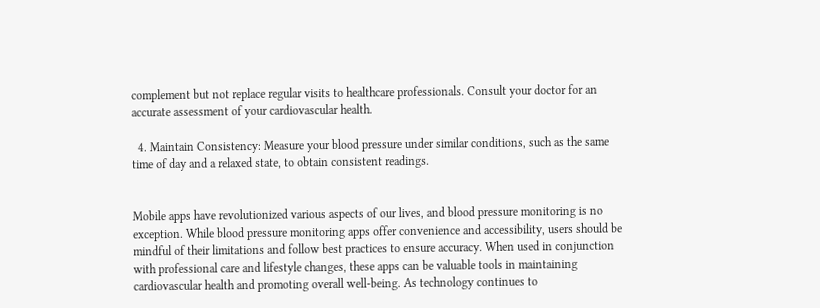complement but not replace regular visits to healthcare professionals. Consult your doctor for an accurate assessment of your cardiovascular health.

  4. Maintain Consistency: Measure your blood pressure under similar conditions, such as the same time of day and a relaxed state, to obtain consistent readings.


Mobile apps have revolutionized various aspects of our lives, and blood pressure monitoring is no exception. While blood pressure monitoring apps offer convenience and accessibility, users should be mindful of their limitations and follow best practices to ensure accuracy. When used in conjunction with professional care and lifestyle changes, these apps can be valuable tools in maintaining cardiovascular health and promoting overall well-being. As technology continues to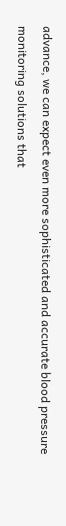advance, we can expect even more sophisticated and accurate blood pressure monitoring solutions that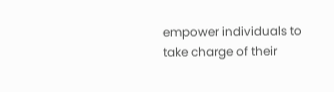empower individuals to take charge of their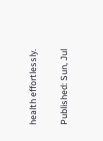health effortlessly.

Published: Sun, Jul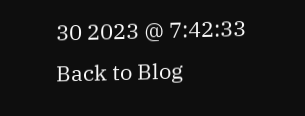30 2023 @ 7:42:33
Back to Blog